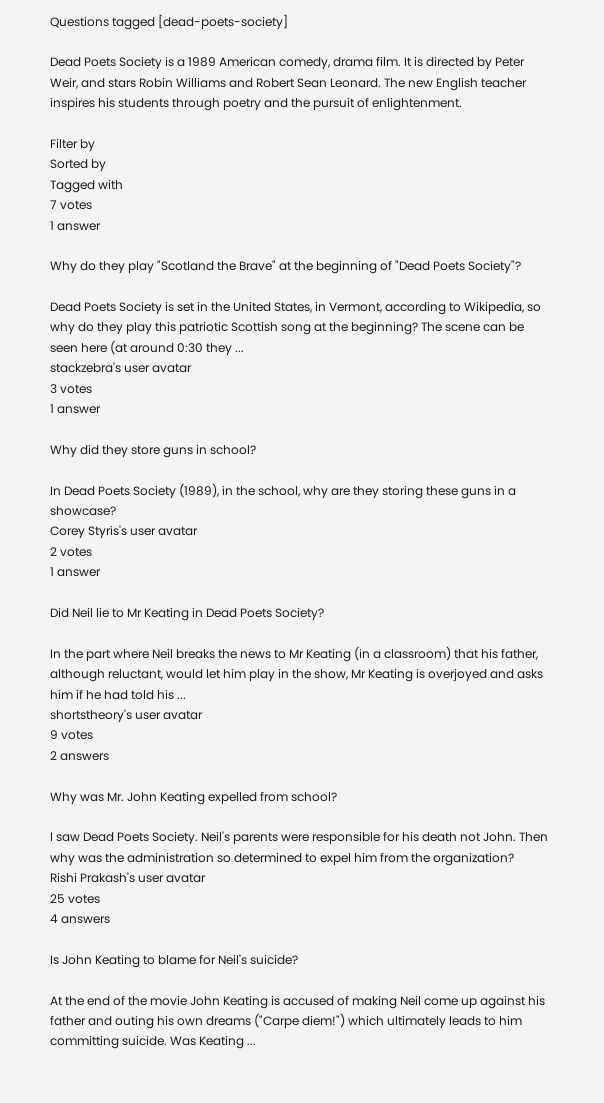Questions tagged [dead-poets-society]

Dead Poets Society is a 1989 American comedy, drama film. It is directed by Peter Weir, and stars Robin Williams and Robert Sean Leonard. The new English teacher inspires his students through poetry and the pursuit of enlightenment.

Filter by
Sorted by
Tagged with
7 votes
1 answer

Why do they play "Scotland the Brave" at the beginning of "Dead Poets Society"?

Dead Poets Society is set in the United States, in Vermont, according to Wikipedia, so why do they play this patriotic Scottish song at the beginning? The scene can be seen here (at around 0:30 they ...
stackzebra's user avatar
3 votes
1 answer

Why did they store guns in school?

In Dead Poets Society (1989), in the school, why are they storing these guns in a showcase?
Corey Styris's user avatar
2 votes
1 answer

Did Neil lie to Mr Keating in Dead Poets Society?

In the part where Neil breaks the news to Mr Keating (in a classroom) that his father, although reluctant, would let him play in the show, Mr Keating is overjoyed and asks him if he had told his ...
shortstheory's user avatar
9 votes
2 answers

Why was Mr. John Keating expelled from school?

I saw Dead Poets Society. Neil's parents were responsible for his death not John. Then why was the administration so determined to expel him from the organization?
Rishi Prakash's user avatar
25 votes
4 answers

Is John Keating to blame for Neil's suicide?

At the end of the movie John Keating is accused of making Neil come up against his father and outing his own dreams ("Carpe diem!") which ultimately leads to him committing suicide. Was Keating ...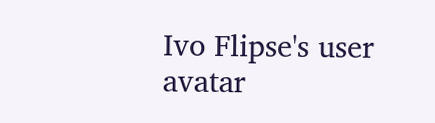Ivo Flipse's user avatar